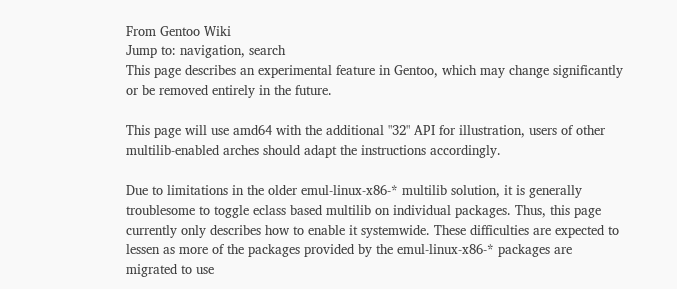From Gentoo Wiki
Jump to: navigation, search
This page describes an experimental feature in Gentoo, which may change significantly or be removed entirely in the future.

This page will use amd64 with the additional "32" API for illustration, users of other multilib-enabled arches should adapt the instructions accordingly.

Due to limitations in the older emul-linux-x86-* multilib solution, it is generally troublesome to toggle eclass based multilib on individual packages. Thus, this page currently only describes how to enable it systemwide. These difficulties are expected to lessen as more of the packages provided by the emul-linux-x86-* packages are migrated to use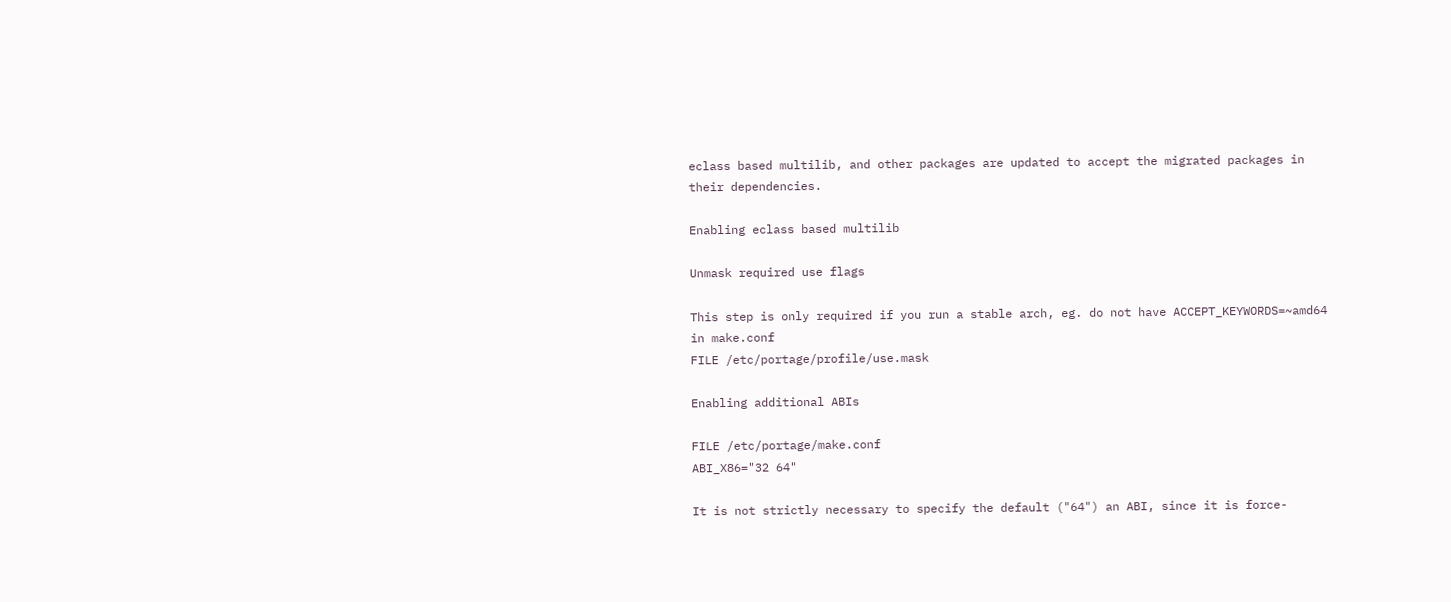eclass based multilib, and other packages are updated to accept the migrated packages in their dependencies.

Enabling eclass based multilib

Unmask required use flags

This step is only required if you run a stable arch, eg. do not have ACCEPT_KEYWORDS=~amd64 in make.conf
FILE /etc/portage/profile/use.mask

Enabling additional ABIs

FILE /etc/portage/make.conf
ABI_X86="32 64"

It is not strictly necessary to specify the default ("64") an ABI, since it is force-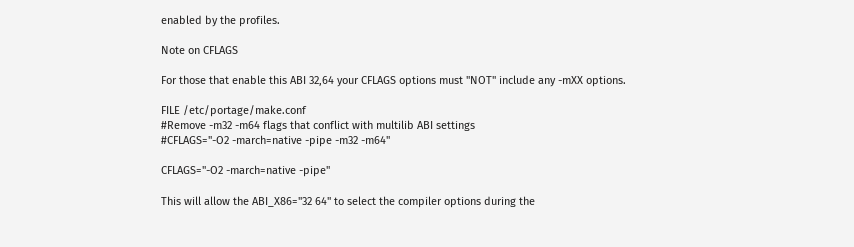enabled by the profiles.

Note on CFLAGS

For those that enable this ABI 32,64 your CFLAGS options must "NOT" include any -mXX options.

FILE /etc/portage/make.conf
#Remove -m32 -m64 flags that conflict with multilib ABI settings
#CFLAGS="-O2 -march=native -pipe -m32 -m64"

CFLAGS="-O2 -march=native -pipe"

This will allow the ABI_X86="32 64" to select the compiler options during the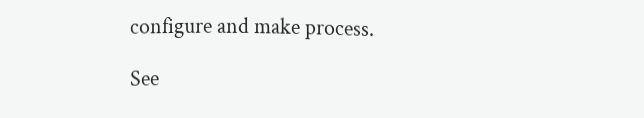configure and make process.

See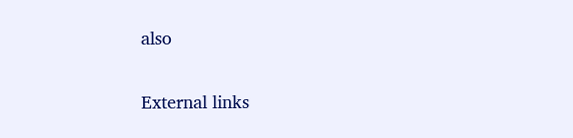also

External links